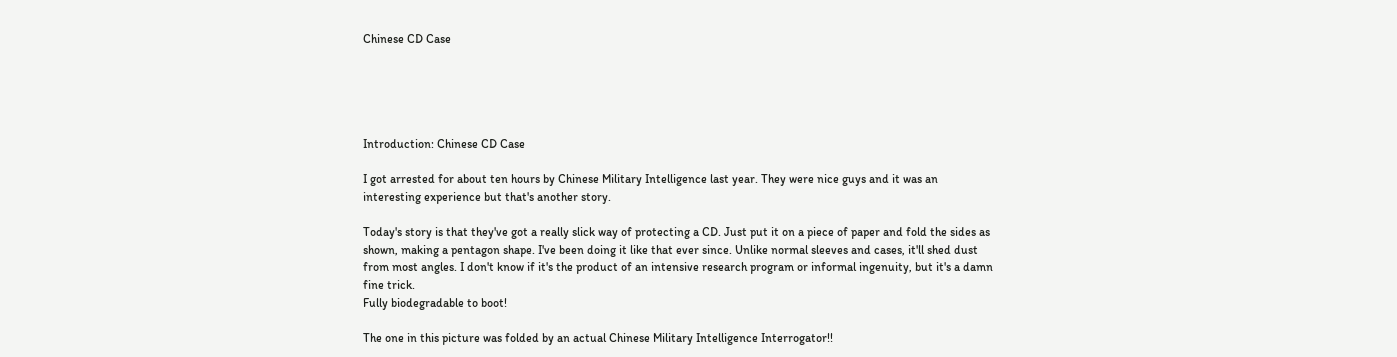Chinese CD Case





Introduction: Chinese CD Case

I got arrested for about ten hours by Chinese Military Intelligence last year. They were nice guys and it was an interesting experience but that's another story.

Today's story is that they've got a really slick way of protecting a CD. Just put it on a piece of paper and fold the sides as shown, making a pentagon shape. I've been doing it like that ever since. Unlike normal sleeves and cases, it'll shed dust from most angles. I don't know if it's the product of an intensive research program or informal ingenuity, but it's a damn fine trick.
Fully biodegradable to boot!

The one in this picture was folded by an actual Chinese Military Intelligence Interrogator!!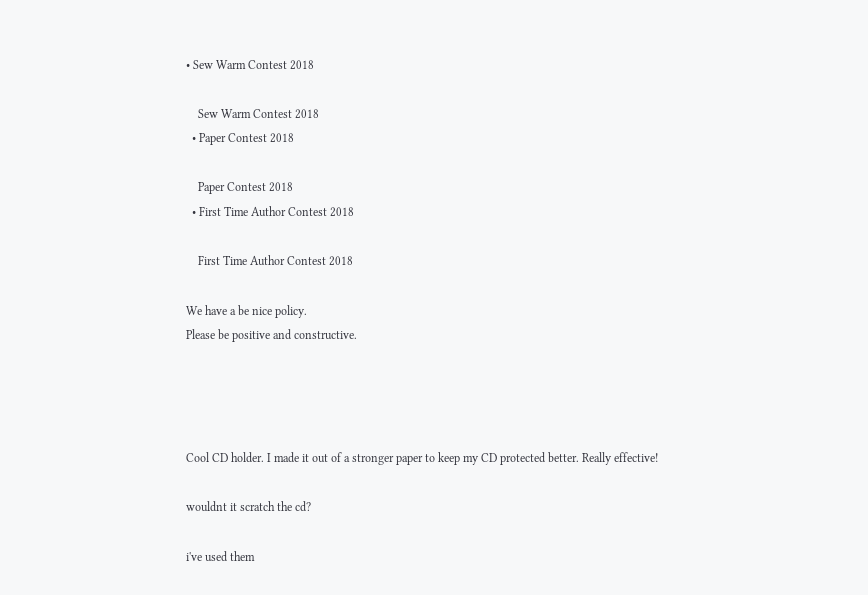• Sew Warm Contest 2018

    Sew Warm Contest 2018
  • Paper Contest 2018

    Paper Contest 2018
  • First Time Author Contest 2018

    First Time Author Contest 2018

We have a be nice policy.
Please be positive and constructive.




Cool CD holder. I made it out of a stronger paper to keep my CD protected better. Really effective!

wouldnt it scratch the cd?

i've used them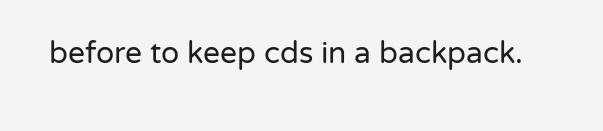before to keep cds in a backpack.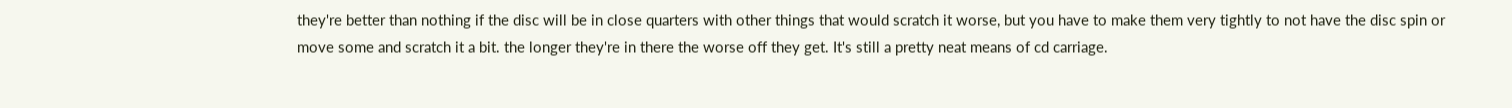they're better than nothing if the disc will be in close quarters with other things that would scratch it worse, but you have to make them very tightly to not have the disc spin or move some and scratch it a bit. the longer they're in there the worse off they get. It's still a pretty neat means of cd carriage.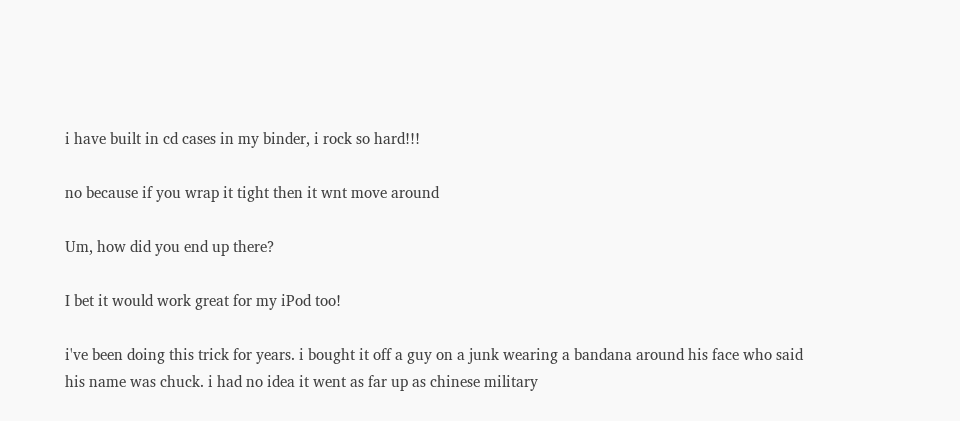i have built in cd cases in my binder, i rock so hard!!!

no because if you wrap it tight then it wnt move around

Um, how did you end up there?

I bet it would work great for my iPod too!

i've been doing this trick for years. i bought it off a guy on a junk wearing a bandana around his face who said his name was chuck. i had no idea it went as far up as chinese military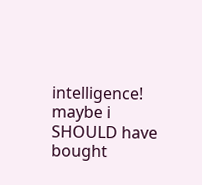intelligence! maybe i SHOULD have bought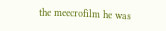the meecrofilm he was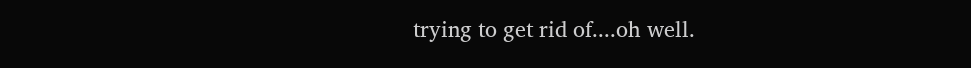trying to get rid of....oh well.